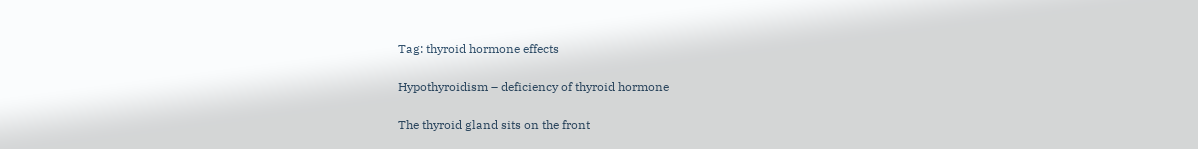Tag: thyroid hormone effects

Hypothyroidism – deficiency of thyroid hormone

The thyroid gland sits on the front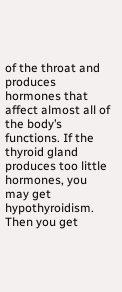of the throat and produces hormones that affect almost all of the body’s functions. If the thyroid gland produces too little hormones, you may get hypothyroidism. Then you get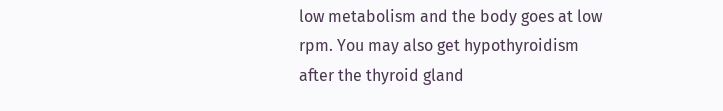low metabolism and the body goes at low rpm. You may also get hypothyroidism after the thyroid gland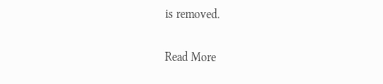is removed.

Read More